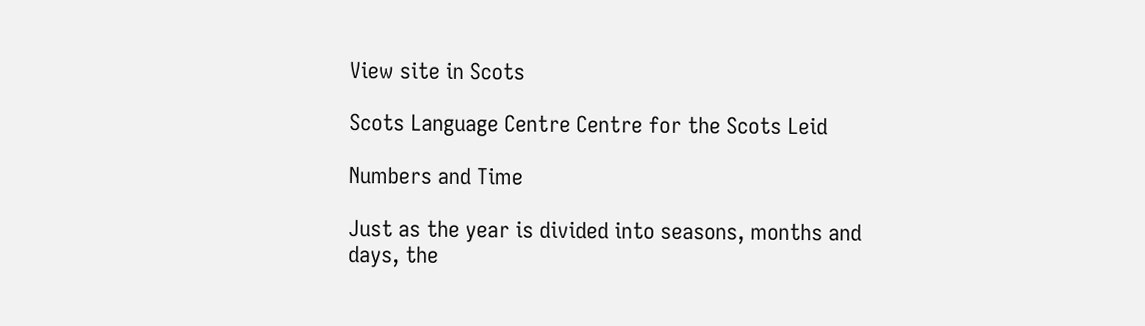View site in Scots

Scots Language Centre Centre for the Scots Leid

Numbers and Time

Just as the year is divided into seasons, months and days, the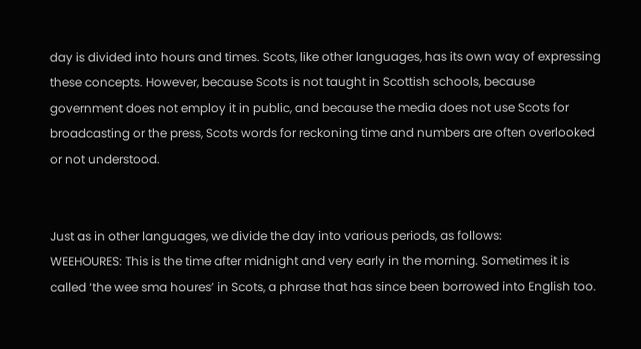day is divided into hours and times. Scots, like other languages, has its own way of expressing these concepts. However, because Scots is not taught in Scottish schools, because government does not employ it in public, and because the media does not use Scots for broadcasting or the press, Scots words for reckoning time and numbers are often overlooked or not understood.


Just as in other languages, we divide the day into various periods, as follows:
WEEHOURES: This is the time after midnight and very early in the morning. Sometimes it is called ‘the wee sma houres’ in Scots, a phrase that has since been borrowed into English too.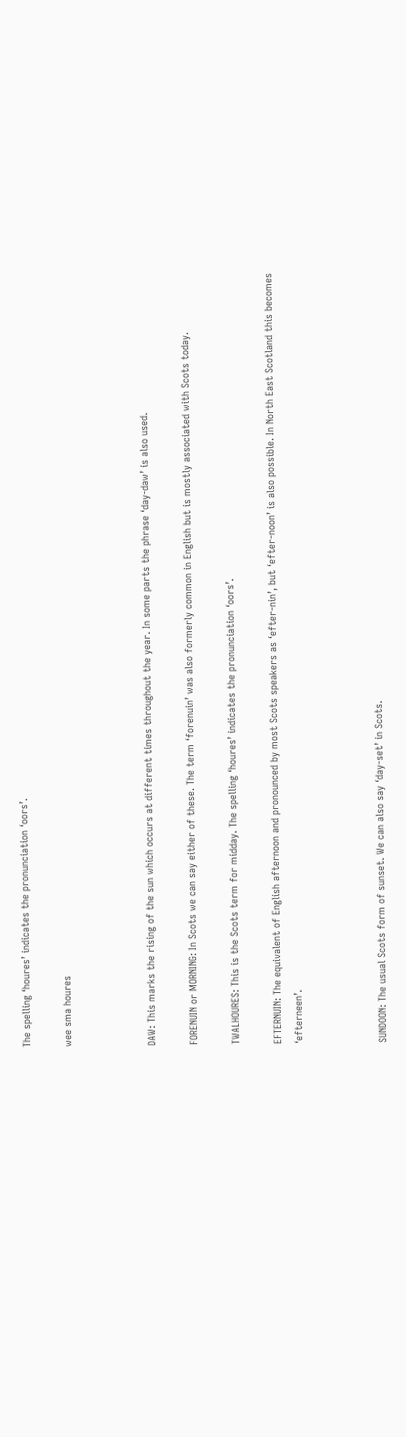The spelling ‘houres’ indicates the pronunciation ‘oors’.

wee sma houres



DAW: This marks the rising of the sun which occurs at different times throughout the year. In some parts the phrase ‘day-daw’ is also used.

FORENUIN or MORNING: In Scots we can say either of these. The term ‘forenuin’ was also formerly common in English but is mostly associated with Scots today.

TWALHOURES: This is the Scots term for midday. The spelling ‘houres’ indicates the pronunciation ‘oors’.

EFTERNUIN: The equivalent of English afternoon and pronounced by most Scots speakers as ‘efter-nin’, but ‘efter-noon’ is also possible. In North East Scotland this becomes ‘efterneen’.



SUNDOON: The usual Scots form of sunset. We can also say ‘day-set’ in Scots.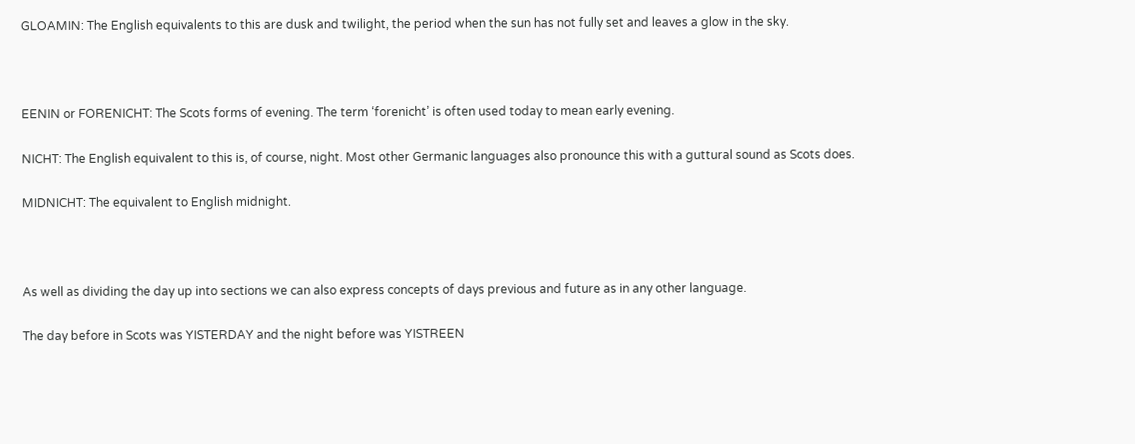GLOAMIN: The English equivalents to this are dusk and twilight, the period when the sun has not fully set and leaves a glow in the sky.



EENIN or FORENICHT: The Scots forms of evening. The term ‘forenicht’ is often used today to mean early evening.

NICHT: The English equivalent to this is, of course, night. Most other Germanic languages also pronounce this with a guttural sound as Scots does.

MIDNICHT: The equivalent to English midnight.



As well as dividing the day up into sections we can also express concepts of days previous and future as in any other language.

The day before in Scots was YISTERDAY and the night before was YISTREEN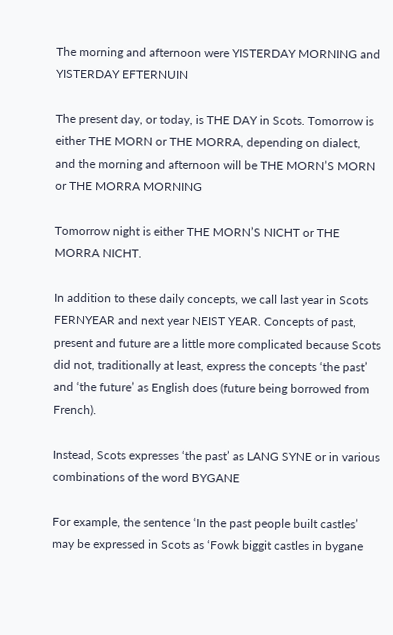The morning and afternoon were YISTERDAY MORNING and YISTERDAY EFTERNUIN

The present day, or today, is THE DAY in Scots. Tomorrow is either THE MORN or THE MORRA, depending on dialect, and the morning and afternoon will be THE MORN’S MORN or THE MORRA MORNING

Tomorrow night is either THE MORN’S NICHT or THE MORRA NICHT.

In addition to these daily concepts, we call last year in Scots FERNYEAR and next year NEIST YEAR. Concepts of past, present and future are a little more complicated because Scots did not, traditionally at least, express the concepts ‘the past’ and ‘the future’ as English does (future being borrowed from French).

Instead, Scots expresses ‘the past’ as LANG SYNE or in various combinations of the word BYGANE

For example, the sentence ‘In the past people built castles’ may be expressed in Scots as ‘Fowk biggit castles in bygane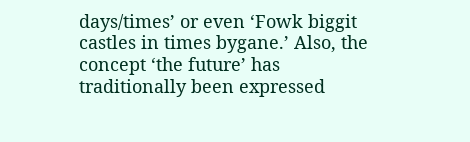days/times’ or even ‘Fowk biggit castles in times bygane.’ Also, the concept ‘the future’ has traditionally been expressed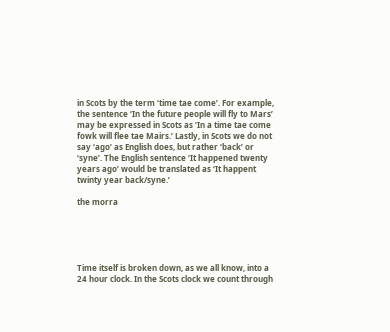in Scots by the term ‘time tae come’. For example, the sentence ‘In the future people will fly to Mars’ may be expressed in Scots as ‘In a time tae come fowk will flee tae Mairs.’ Lastly, in Scots we do not say ‘ago’ as English does, but rather ‘back’ or ‘syne’. The English sentence ‘It happened twenty years ago’ would be translated as ‘It happent twinty year back/syne.’

the morra





Time itself is broken down, as we all know, into a 24 hour clock. In the Scots clock we count through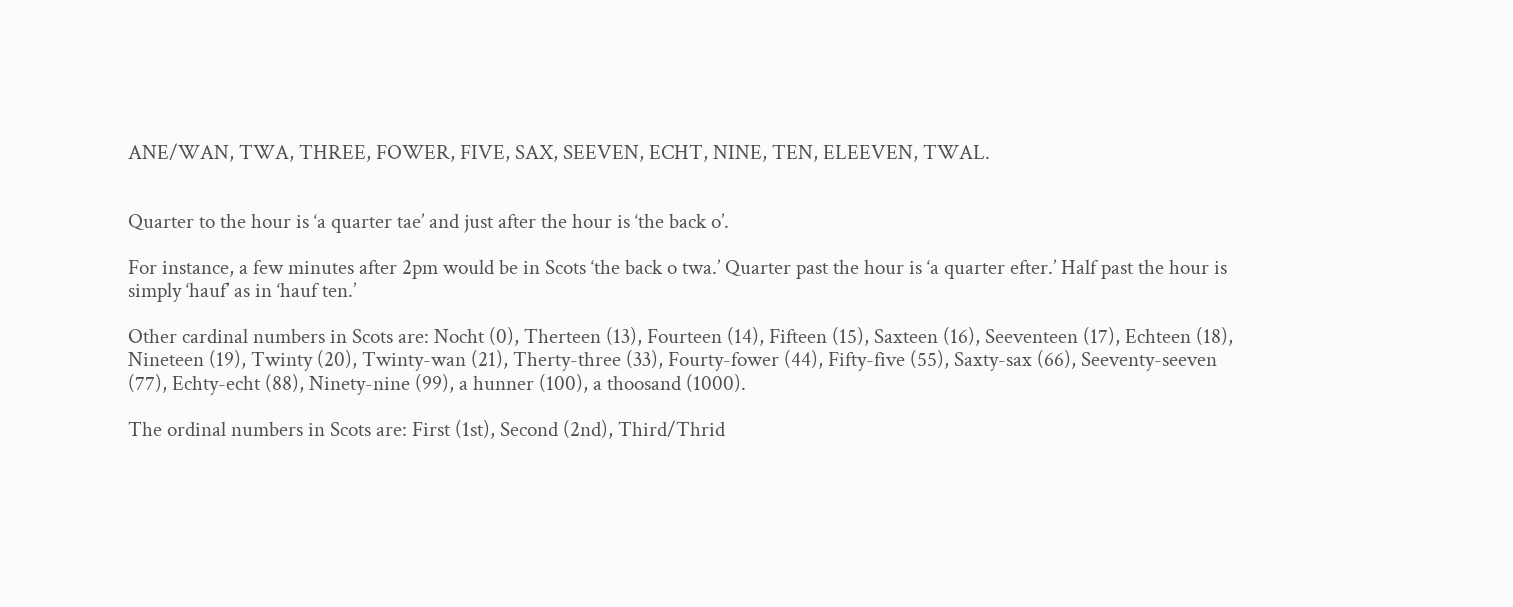ANE/WAN, TWA, THREE, FOWER, FIVE, SAX, SEEVEN, ECHT, NINE, TEN, ELEEVEN, TWAL.


Quarter to the hour is ‘a quarter tae’ and just after the hour is ‘the back o’.

For instance, a few minutes after 2pm would be in Scots ‘the back o twa.’ Quarter past the hour is ‘a quarter efter.’ Half past the hour is simply ‘hauf’ as in ‘hauf ten.’

Other cardinal numbers in Scots are: Nocht (0), Therteen (13), Fourteen (14), Fifteen (15), Saxteen (16), Seeventeen (17), Echteen (18), Nineteen (19), Twinty (20), Twinty-wan (21), Therty-three (33), Fourty-fower (44), Fifty-five (55), Saxty-sax (66), Seeventy-seeven (77), Echty-echt (88), Ninety-nine (99), a hunner (100), a thoosand (1000).

The ordinal numbers in Scots are: First (1st), Second (2nd), Third/Thrid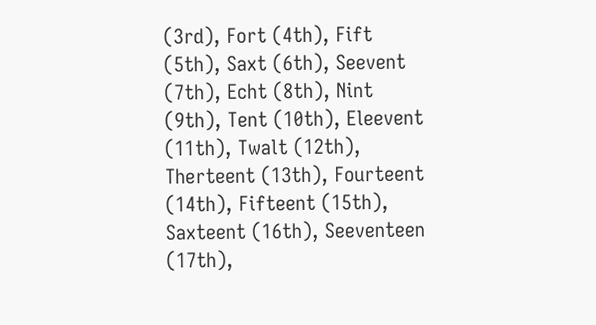(3rd), Fort (4th), Fift (5th), Saxt (6th), Seevent (7th), Echt (8th), Nint (9th), Tent (10th), Eleevent (11th), Twalt (12th), Therteent (13th), Fourteent (14th), Fifteent (15th), Saxteent (16th), Seeventeen (17th),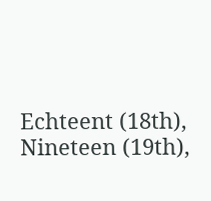Echteent (18th), Nineteen (19th),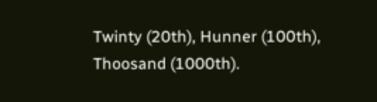Twinty (20th), Hunner (100th), Thoosand (1000th).